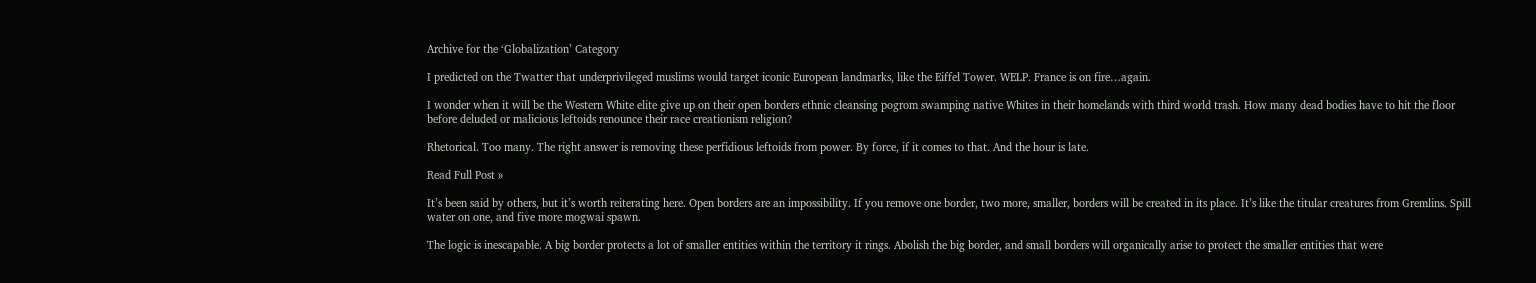Archive for the ‘Globalization’ Category

I predicted on the Twatter that underprivileged muslims would target iconic European landmarks, like the Eiffel Tower. WELP. France is on fire…again.

I wonder when it will be the Western White elite give up on their open borders ethnic cleansing pogrom swamping native Whites in their homelands with third world trash. How many dead bodies have to hit the floor before deluded or malicious leftoids renounce their race creationism religion?

Rhetorical. Too many. The right answer is removing these perfidious leftoids from power. By force, if it comes to that. And the hour is late.

Read Full Post »

It’s been said by others, but it’s worth reiterating here. Open borders are an impossibility. If you remove one border, two more, smaller, borders will be created in its place. It’s like the titular creatures from Gremlins. Spill water on one, and five more mogwai spawn.

The logic is inescapable. A big border protects a lot of smaller entities within the territory it rings. Abolish the big border, and small borders will organically arise to protect the smaller entities that were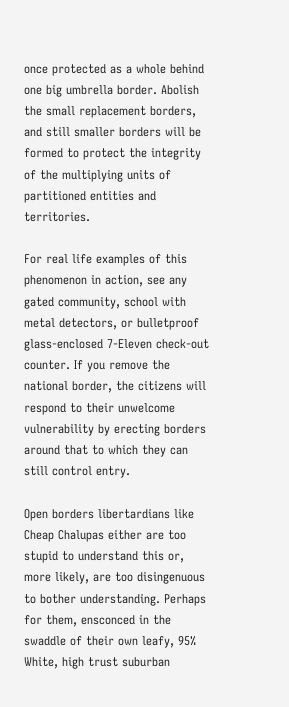once protected as a whole behind one big umbrella border. Abolish the small replacement borders, and still smaller borders will be formed to protect the integrity of the multiplying units of partitioned entities and territories.

For real life examples of this phenomenon in action, see any gated community, school with metal detectors, or bulletproof glass-enclosed 7-Eleven check-out counter. If you remove the national border, the citizens will respond to their unwelcome vulnerability by erecting borders around that to which they can still control entry.

Open borders libertardians like Cheap Chalupas either are too stupid to understand this or, more likely, are too disingenuous to bother understanding. Perhaps for them, ensconced in the swaddle of their own leafy, 95% White, high trust suburban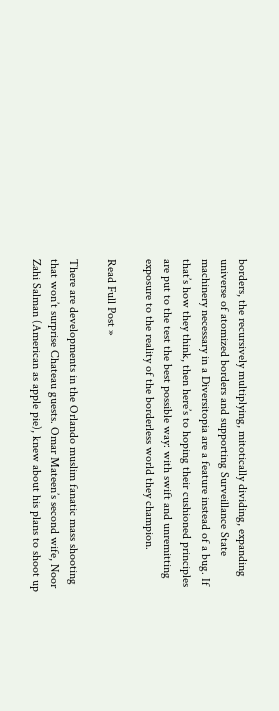borders, the recursively multiplying, mitotically dividing, expanding universe of atomized borders and supporting Surveillance State machinery necessary in a Diversitopia are a feature instead of a bug. If that’s how they think, then here’s to hoping their cushioned principles are put to the test the best possible way: with swift and unremitting exposure to the reality of the borderless world they champion.

Read Full Post »

There are developments in the Orlando muslim fanatic mass shooting that won’t surprise Chateau guests. Omar Mateen’s second wife, Noor Zahi Salman (American as apple pie), knew about his plans to shoot up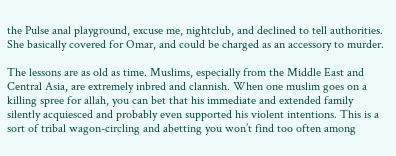the Pulse anal playground, excuse me, nightclub, and declined to tell authorities. She basically covered for Omar, and could be charged as an accessory to murder.

The lessons are as old as time. Muslims, especially from the Middle East and Central Asia, are extremely inbred and clannish. When one muslim goes on a killing spree for allah, you can bet that his immediate and extended family silently acquiesced and probably even supported his violent intentions. This is a sort of tribal wagon-circling and abetting you won’t find too often among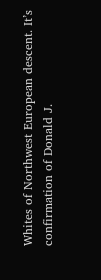Whites of Northwest European descent. It’s confirmation of Donald J.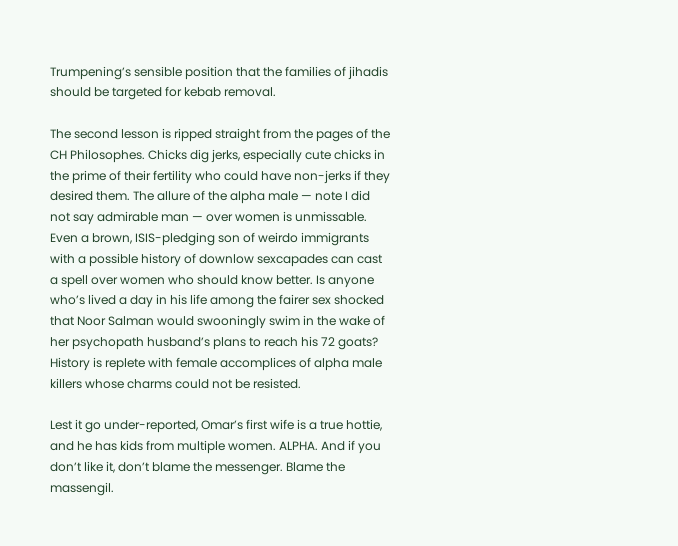Trumpening’s sensible position that the families of jihadis should be targeted for kebab removal.

The second lesson is ripped straight from the pages of the CH Philosophes. Chicks dig jerks, especially cute chicks in the prime of their fertility who could have non-jerks if they desired them. The allure of the alpha male — note I did not say admirable man — over women is unmissable. Even a brown, ISIS-pledging son of weirdo immigrants with a possible history of downlow sexcapades can cast a spell over women who should know better. Is anyone who’s lived a day in his life among the fairer sex shocked that Noor Salman would swooningly swim in the wake of her psychopath husband’s plans to reach his 72 goats? History is replete with female accomplices of alpha male killers whose charms could not be resisted.

Lest it go under-reported, Omar’s first wife is a true hottie, and he has kids from multiple women. ALPHA. And if you don’t like it, don’t blame the messenger. Blame the massengil.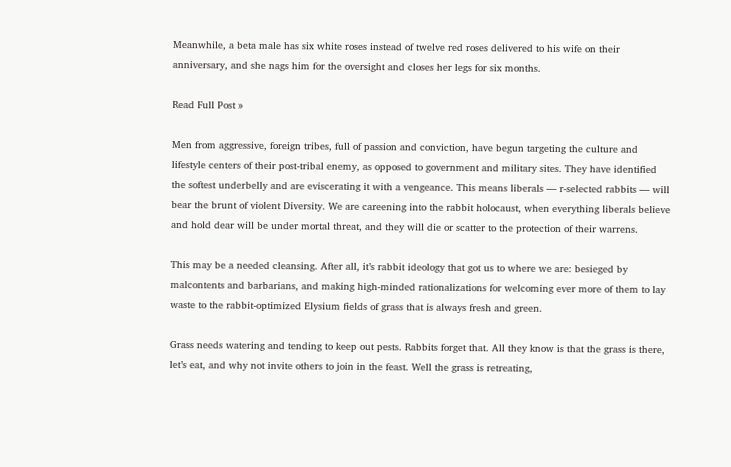Meanwhile, a beta male has six white roses instead of twelve red roses delivered to his wife on their anniversary, and she nags him for the oversight and closes her legs for six months.

Read Full Post »

Men from aggressive, foreign tribes, full of passion and conviction, have begun targeting the culture and lifestyle centers of their post-tribal enemy, as opposed to government and military sites. They have identified the softest underbelly and are eviscerating it with a vengeance. This means liberals — r-selected rabbits — will bear the brunt of violent Diversity. We are careening into the rabbit holocaust, when everything liberals believe and hold dear will be under mortal threat, and they will die or scatter to the protection of their warrens.

This may be a needed cleansing. After all, it’s rabbit ideology that got us to where we are: besieged by malcontents and barbarians, and making high-minded rationalizations for welcoming ever more of them to lay waste to the rabbit-optimized Elysium fields of grass that is always fresh and green.

Grass needs watering and tending to keep out pests. Rabbits forget that. All they know is that the grass is there, let’s eat, and why not invite others to join in the feast. Well the grass is retreating,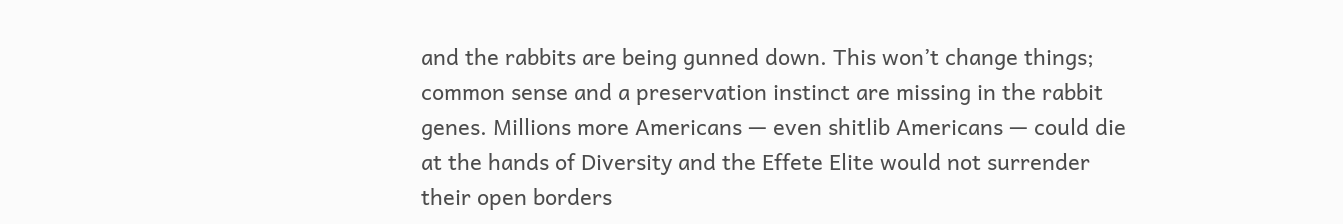and the rabbits are being gunned down. This won’t change things; common sense and a preservation instinct are missing in the rabbit genes. Millions more Americans — even shitlib Americans — could die at the hands of Diversity and the Effete Elite would not surrender their open borders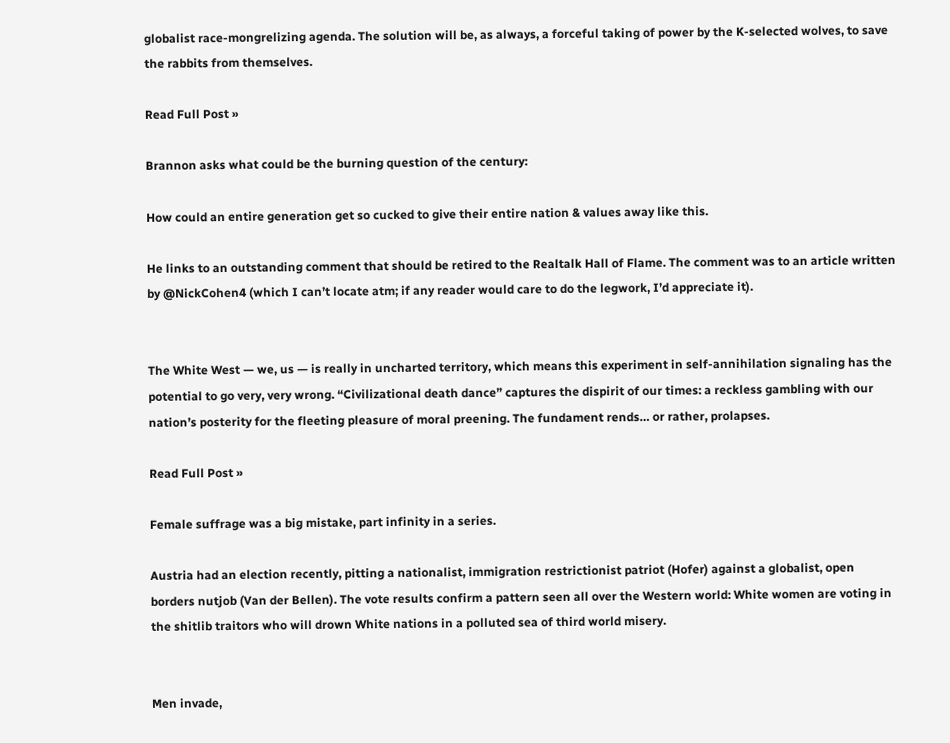globalist race-mongrelizing agenda. The solution will be, as always, a forceful taking of power by the K-selected wolves, to save the rabbits from themselves.

Read Full Post »

Brannon asks what could be the burning question of the century:

How could an entire generation get so cucked to give their entire nation & values away like this.

He links to an outstanding comment that should be retired to the Realtalk Hall of Flame. The comment was to an article written by @NickCohen4 (which I can’t locate atm; if any reader would care to do the legwork, I’d appreciate it).


The White West — we, us — is really in uncharted territory, which means this experiment in self-annihilation signaling has the potential to go very, very wrong. “Civilizational death dance” captures the dispirit of our times: a reckless gambling with our nation’s posterity for the fleeting pleasure of moral preening. The fundament rends… or rather, prolapses.

Read Full Post »

Female suffrage was a big mistake, part infinity in a series.

Austria had an election recently, pitting a nationalist, immigration restrictionist patriot (Hofer) against a globalist, open borders nutjob (Van der Bellen). The vote results confirm a pattern seen all over the Western world: White women are voting in the shitlib traitors who will drown White nations in a polluted sea of third world misery.


Men invade,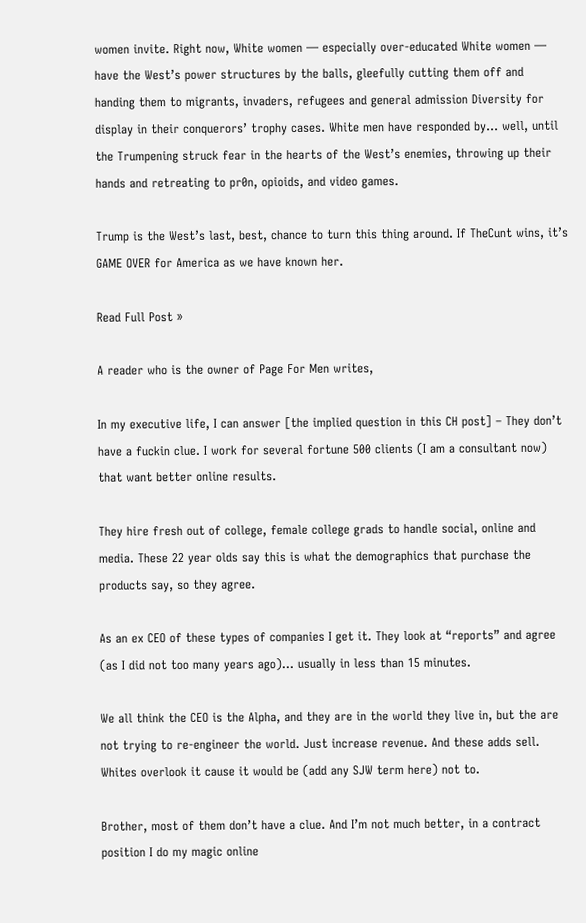women invite. Right now, White women — especially over-educated White women — have the West’s power structures by the balls, gleefully cutting them off and handing them to migrants, invaders, refugees and general admission Diversity for display in their conquerors’ trophy cases. White men have responded by… well, until the Trumpening struck fear in the hearts of the West’s enemies, throwing up their hands and retreating to pr0n, opioids, and video games.

Trump is the West’s last, best, chance to turn this thing around. If TheCunt wins, it’s GAME OVER for America as we have known her.

Read Full Post »

A reader who is the owner of Page For Men writes,

In my executive life, I can answer [the implied question in this CH post] – They don’t have a fuckin clue. I work for several fortune 500 clients (I am a consultant now) that want better online results.

They hire fresh out of college, female college grads to handle social, online and media. These 22 year olds say this is what the demographics that purchase the products say, so they agree.

As an ex CEO of these types of companies I get it. They look at “reports” and agree (as I did not too many years ago)… usually in less than 15 minutes.

We all think the CEO is the Alpha, and they are in the world they live in, but the are not trying to re-engineer the world. Just increase revenue. And these adds sell. Whites overlook it cause it would be (add any SJW term here) not to.

Brother, most of them don’t have a clue. And I’m not much better, in a contract position I do my magic online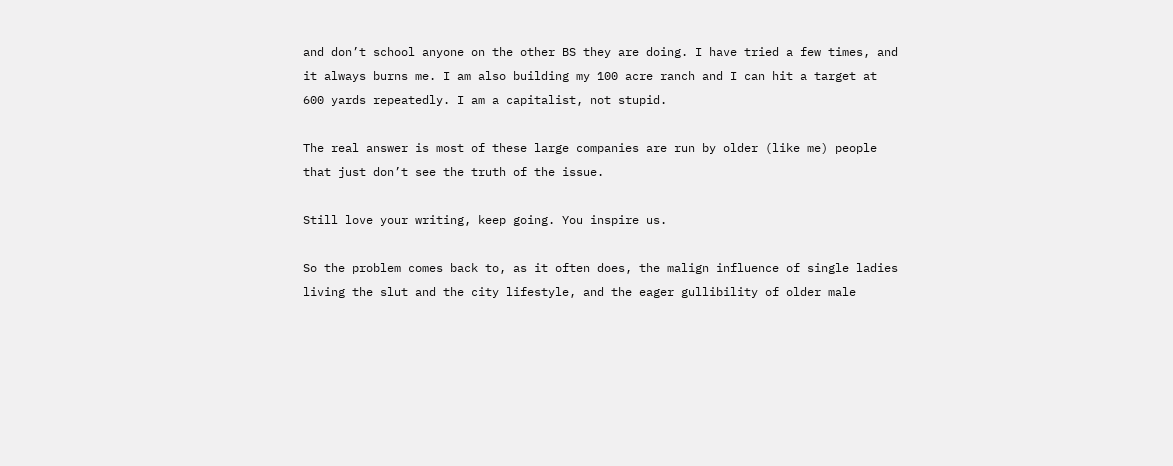and don’t school anyone on the other BS they are doing. I have tried a few times, and it always burns me. I am also building my 100 acre ranch and I can hit a target at 600 yards repeatedly. I am a capitalist, not stupid.

The real answer is most of these large companies are run by older (like me) people that just don’t see the truth of the issue.

Still love your writing, keep going. You inspire us.

So the problem comes back to, as it often does, the malign influence of single ladies living the slut and the city lifestyle, and the eager gullibility of older male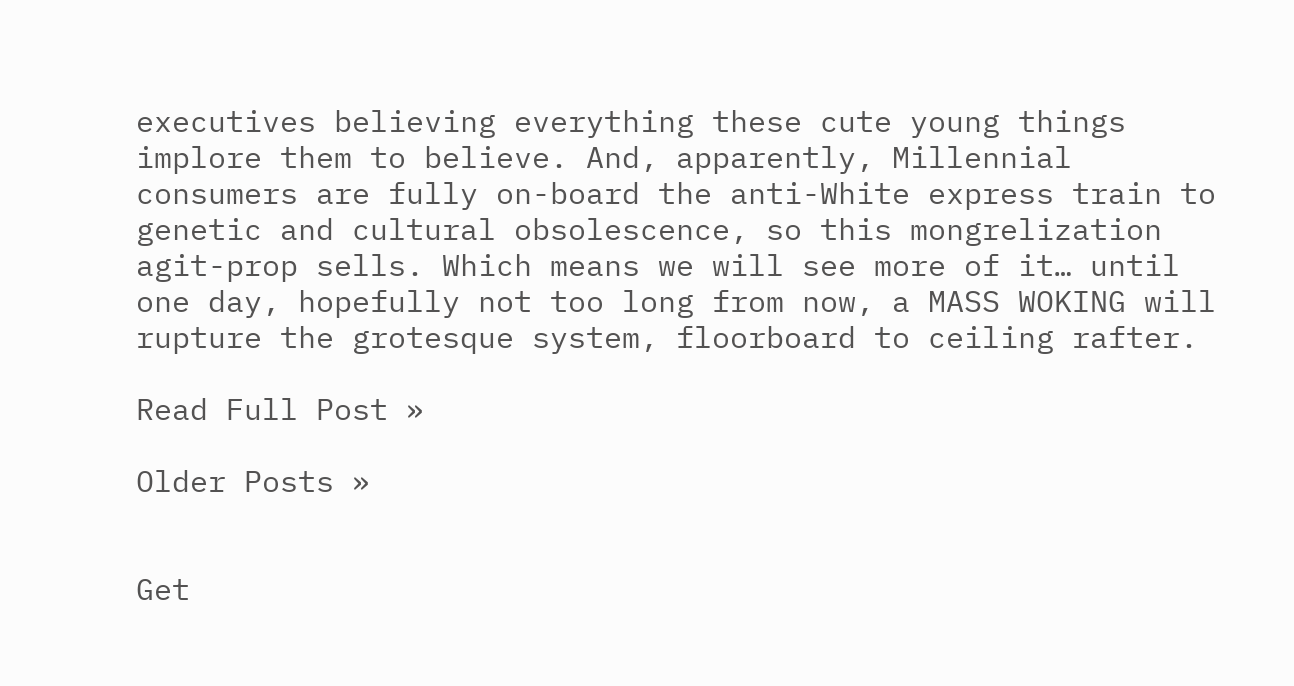executives believing everything these cute young things implore them to believe. And, apparently, Millennial consumers are fully on-board the anti-White express train to genetic and cultural obsolescence, so this mongrelization agit-prop sells. Which means we will see more of it… until one day, hopefully not too long from now, a MASS WOKING will rupture the grotesque system, floorboard to ceiling rafter.

Read Full Post »

Older Posts »


Get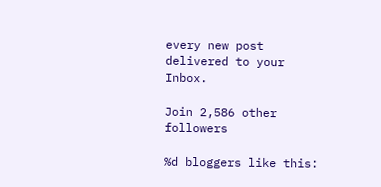every new post delivered to your Inbox.

Join 2,586 other followers

%d bloggers like this: